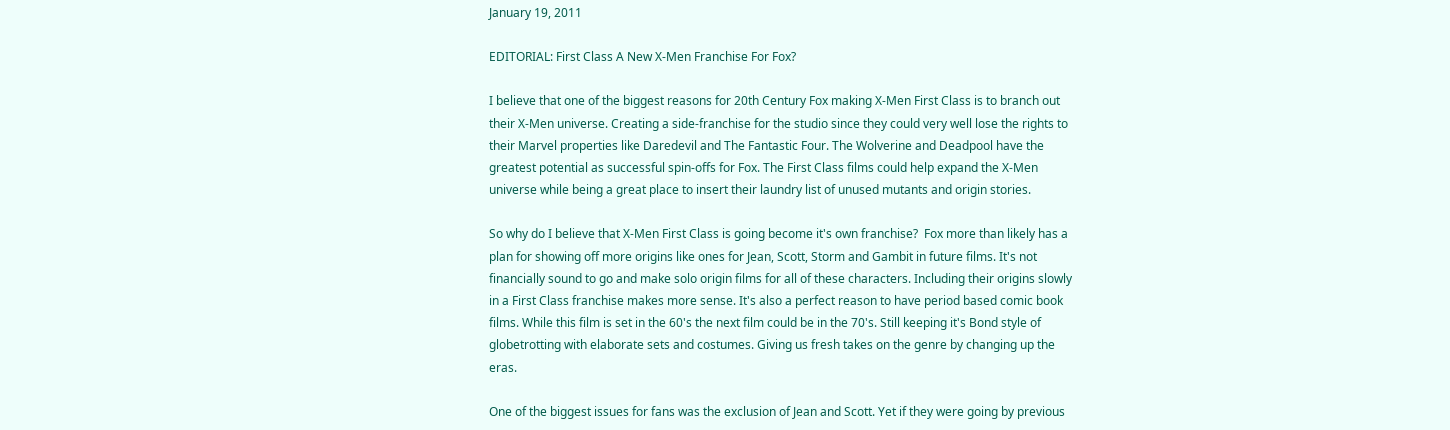January 19, 2011

EDITORIAL: First Class A New X-Men Franchise For Fox?

I believe that one of the biggest reasons for 20th Century Fox making X-Men First Class is to branch out their X-Men universe. Creating a side-franchise for the studio since they could very well lose the rights to their Marvel properties like Daredevil and The Fantastic Four. The Wolverine and Deadpool have the greatest potential as successful spin-offs for Fox. The First Class films could help expand the X-Men universe while being a great place to insert their laundry list of unused mutants and origin stories.

So why do I believe that X-Men First Class is going become it's own franchise?  Fox more than likely has a plan for showing off more origins like ones for Jean, Scott, Storm and Gambit in future films. It's not financially sound to go and make solo origin films for all of these characters. Including their origins slowly in a First Class franchise makes more sense. It's also a perfect reason to have period based comic book films. While this film is set in the 60's the next film could be in the 70's. Still keeping it's Bond style of globetrotting with elaborate sets and costumes. Giving us fresh takes on the genre by changing up the eras.

One of the biggest issues for fans was the exclusion of Jean and Scott. Yet if they were going by previous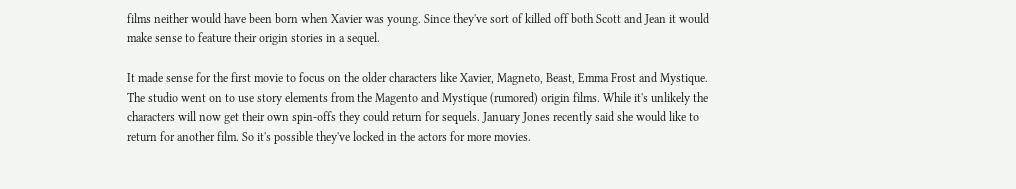films neither would have been born when Xavier was young. Since they've sort of killed off both Scott and Jean it would make sense to feature their origin stories in a sequel.

It made sense for the first movie to focus on the older characters like Xavier, Magneto, Beast, Emma Frost and Mystique. The studio went on to use story elements from the Magento and Mystique (rumored) origin films. While it's unlikely the characters will now get their own spin-offs they could return for sequels. January Jones recently said she would like to return for another film. So it's possible they've locked in the actors for more movies.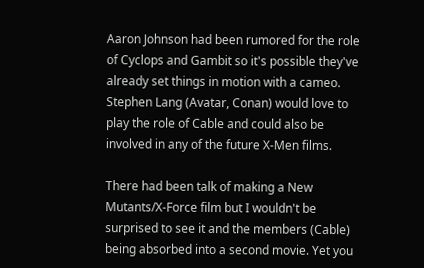Aaron Johnson had been rumored for the role of Cyclops and Gambit so it's possible they've already set things in motion with a cameo. Stephen Lang (Avatar, Conan) would love to play the role of Cable and could also be involved in any of the future X-Men films.

There had been talk of making a New Mutants/X-Force film but I wouldn't be surprised to see it and the members (Cable) being absorbed into a second movie. Yet you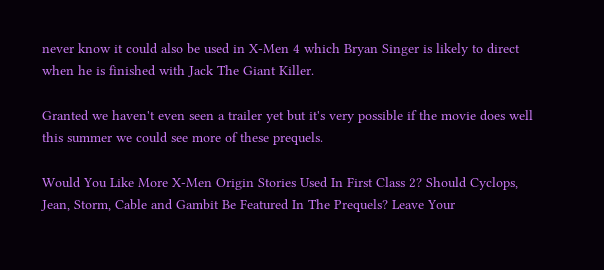never know it could also be used in X-Men 4 which Bryan Singer is likely to direct when he is finished with Jack The Giant Killer.

Granted we haven't even seen a trailer yet but it's very possible if the movie does well this summer we could see more of these prequels.

Would You Like More X-Men Origin Stories Used In First Class 2? Should Cyclops, Jean, Storm, Cable and Gambit Be Featured In The Prequels? Leave Your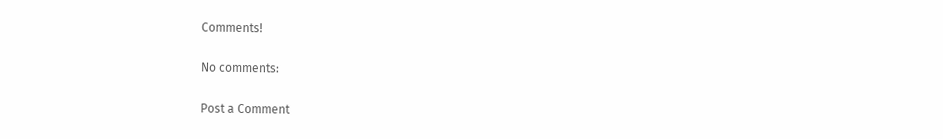Comments!

No comments:

Post a Comment